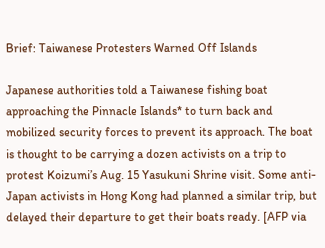Brief: Taiwanese Protesters Warned Off Islands

Japanese authorities told a Taiwanese fishing boat approaching the Pinnacle Islands* to turn back and mobilized security forces to prevent its approach. The boat is thought to be carrying a dozen activists on a trip to protest Koizumi’s Aug. 15 Yasukuni Shrine visit. Some anti-Japan activists in Hong Kong had planned a similar trip, but delayed their departure to get their boats ready. [AFP via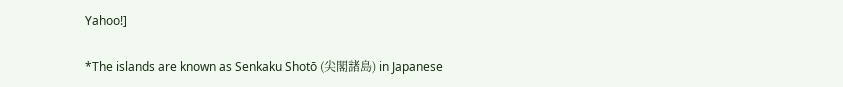Yahoo!]

*The islands are known as Senkaku Shotō (尖閣諸島) in Japanese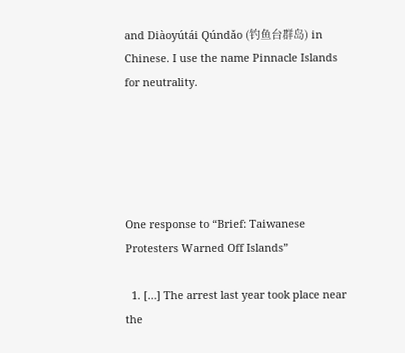and Diàoyútái Qúndǎo (钓鱼台群岛) in Chinese. I use the name Pinnacle Islands for neutrality.





One response to “Brief: Taiwanese Protesters Warned Off Islands”

  1. […] The arrest last year took place near the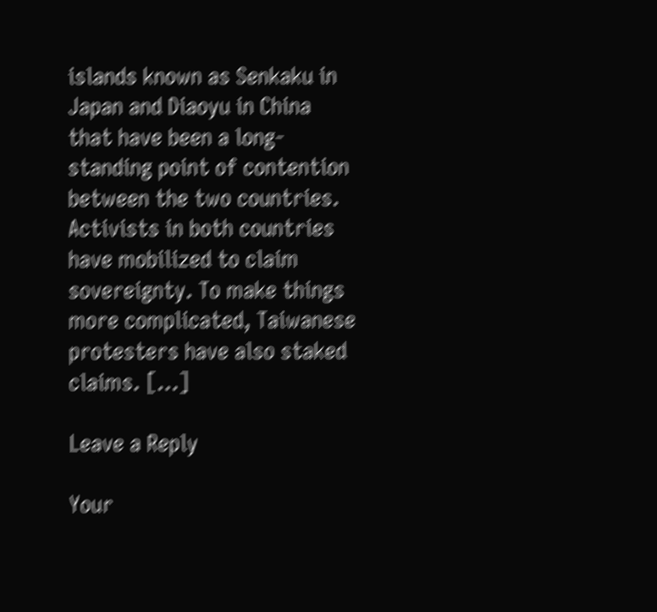islands known as Senkaku in Japan and Diaoyu in China that have been a long-standing point of contention between the two countries. Activists in both countries have mobilized to claim sovereignty. To make things more complicated, Taiwanese protesters have also staked claims. […]

Leave a Reply

Your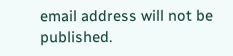email address will not be published.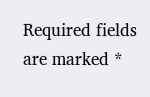Required fields are marked *